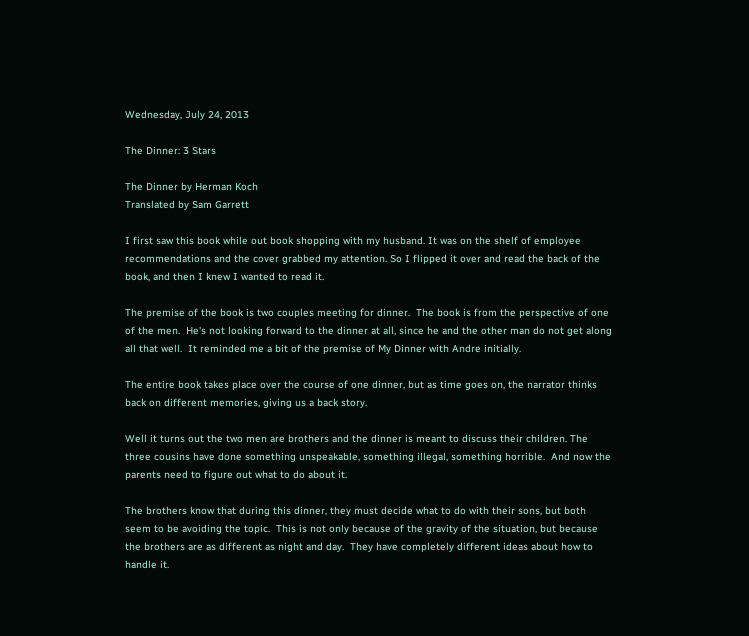Wednesday, July 24, 2013

The Dinner: 3 Stars

The Dinner by Herman Koch
Translated by Sam Garrett

I first saw this book while out book shopping with my husband. It was on the shelf of employee recommendations and the cover grabbed my attention. So I flipped it over and read the back of the book, and then I knew I wanted to read it.

The premise of the book is two couples meeting for dinner.  The book is from the perspective of one of the men.  He's not looking forward to the dinner at all, since he and the other man do not get along all that well.  It reminded me a bit of the premise of My Dinner with Andre initially.

The entire book takes place over the course of one dinner, but as time goes on, the narrator thinks back on different memories, giving us a back story.

Well it turns out the two men are brothers and the dinner is meant to discuss their children. The three cousins have done something unspeakable, something illegal, something horrible.  And now the parents need to figure out what to do about it.

The brothers know that during this dinner, they must decide what to do with their sons, but both seem to be avoiding the topic.  This is not only because of the gravity of the situation, but because the brothers are as different as night and day.  They have completely different ideas about how to handle it.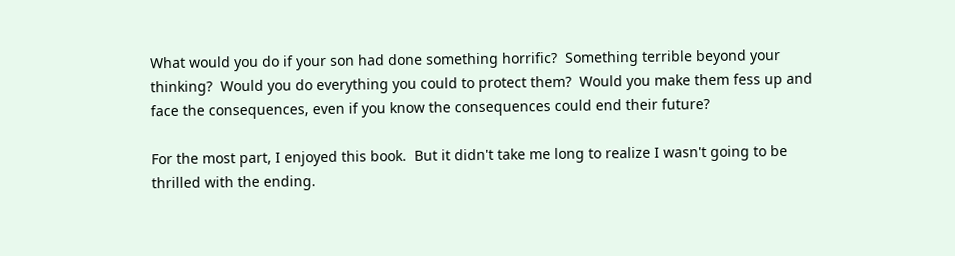What would you do if your son had done something horrific?  Something terrible beyond your thinking?  Would you do everything you could to protect them?  Would you make them fess up and face the consequences, even if you know the consequences could end their future?

For the most part, I enjoyed this book.  But it didn't take me long to realize I wasn't going to be thrilled with the ending.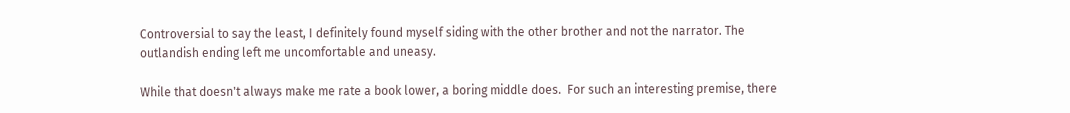Controversial to say the least, I definitely found myself siding with the other brother and not the narrator. The outlandish ending left me uncomfortable and uneasy.

While that doesn't always make me rate a book lower, a boring middle does.  For such an interesting premise, there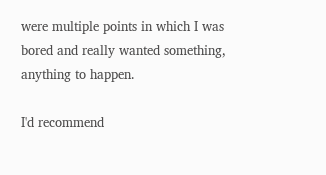were multiple points in which I was bored and really wanted something, anything to happen.

I'd recommend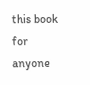this book for anyone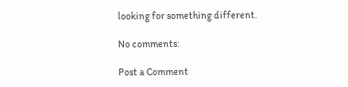looking for something different.

No comments:

Post a Comment